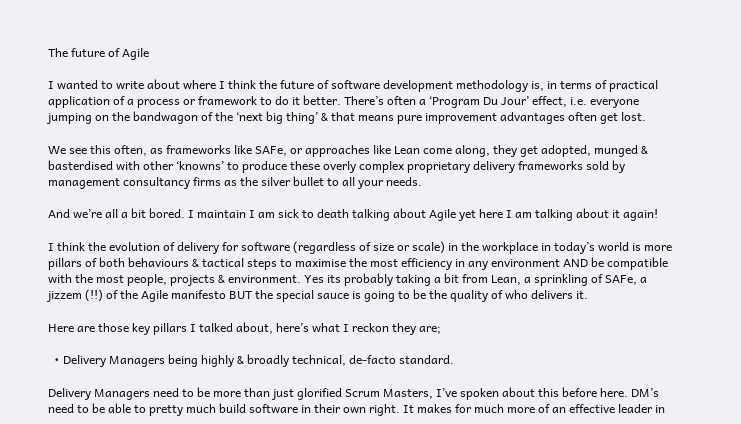The future of Agile

I wanted to write about where I think the future of software development methodology is, in terms of practical application of a process or framework to do it better. There’s often a ‘Program Du Jour’ effect, i.e. everyone jumping on the bandwagon of the ‘next big thing’ & that means pure improvement advantages often get lost.

We see this often, as frameworks like SAFe, or approaches like Lean come along, they get adopted, munged & basterdised with other ‘knowns’ to produce these overly complex proprietary delivery frameworks sold by management consultancy firms as the silver bullet to all your needs.

And we’re all a bit bored. I maintain I am sick to death talking about Agile yet here I am talking about it again!

I think the evolution of delivery for software (regardless of size or scale) in the workplace in today’s world is more pillars of both behaviours & tactical steps to maximise the most efficiency in any environment AND be compatible with the most people, projects & environment. Yes its probably taking a bit from Lean, a sprinkling of SAFe, a jizzem (!!) of the Agile manifesto BUT the special sauce is going to be the quality of who delivers it.

Here are those key pillars I talked about, here’s what I reckon they are;

  • Delivery Managers being highly & broadly technical, de-facto standard.

Delivery Managers need to be more than just glorified Scrum Masters, I’ve spoken about this before here. DM’s need to be able to pretty much build software in their own right. It makes for much more of an effective leader in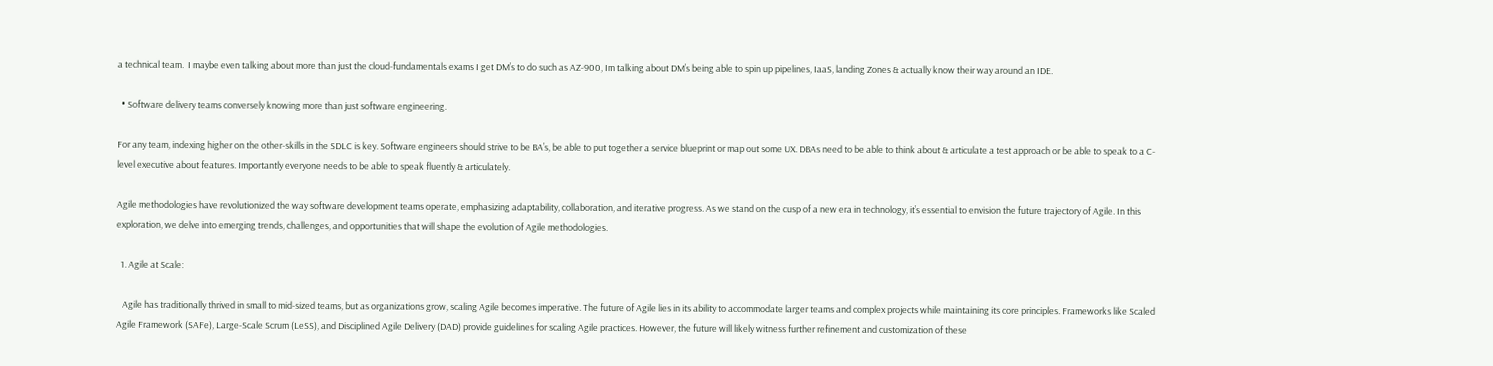a technical team.  I maybe even talking about more than just the cloud-fundamentals exams I get DM’s to do such as AZ-900, Im talking about DM’s being able to spin up pipelines, IaaS, landing Zones & actually know their way around an IDE.

  • Software delivery teams conversely knowing more than just software engineering.

For any team, indexing higher on the other-skills in the SDLC is key. Software engineers should strive to be BA’s, be able to put together a service blueprint or map out some UX. DBAs need to be able to think about & articulate a test approach or be able to speak to a C-level executive about features. Importantly everyone needs to be able to speak fluently & articulately.

Agile methodologies have revolutionized the way software development teams operate, emphasizing adaptability, collaboration, and iterative progress. As we stand on the cusp of a new era in technology, it’s essential to envision the future trajectory of Agile. In this exploration, we delve into emerging trends, challenges, and opportunities that will shape the evolution of Agile methodologies.

  1. Agile at Scale:

   Agile has traditionally thrived in small to mid-sized teams, but as organizations grow, scaling Agile becomes imperative. The future of Agile lies in its ability to accommodate larger teams and complex projects while maintaining its core principles. Frameworks like Scaled Agile Framework (SAFe), Large-Scale Scrum (LeSS), and Disciplined Agile Delivery (DAD) provide guidelines for scaling Agile practices. However, the future will likely witness further refinement and customization of these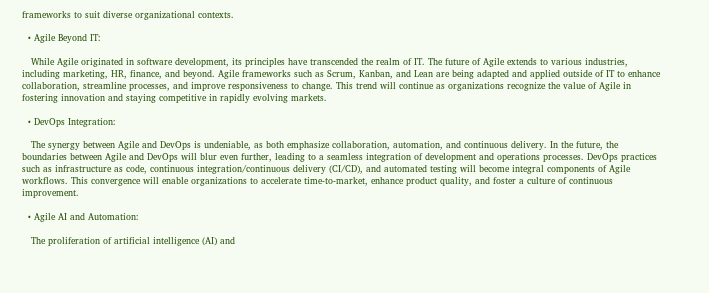frameworks to suit diverse organizational contexts.

  • Agile Beyond IT:

   While Agile originated in software development, its principles have transcended the realm of IT. The future of Agile extends to various industries, including marketing, HR, finance, and beyond. Agile frameworks such as Scrum, Kanban, and Lean are being adapted and applied outside of IT to enhance collaboration, streamline processes, and improve responsiveness to change. This trend will continue as organizations recognize the value of Agile in fostering innovation and staying competitive in rapidly evolving markets.

  • DevOps Integration:

   The synergy between Agile and DevOps is undeniable, as both emphasize collaboration, automation, and continuous delivery. In the future, the boundaries between Agile and DevOps will blur even further, leading to a seamless integration of development and operations processes. DevOps practices such as infrastructure as code, continuous integration/continuous delivery (CI/CD), and automated testing will become integral components of Agile workflows. This convergence will enable organizations to accelerate time-to-market, enhance product quality, and foster a culture of continuous improvement.

  • Agile AI and Automation:

   The proliferation of artificial intelligence (AI) and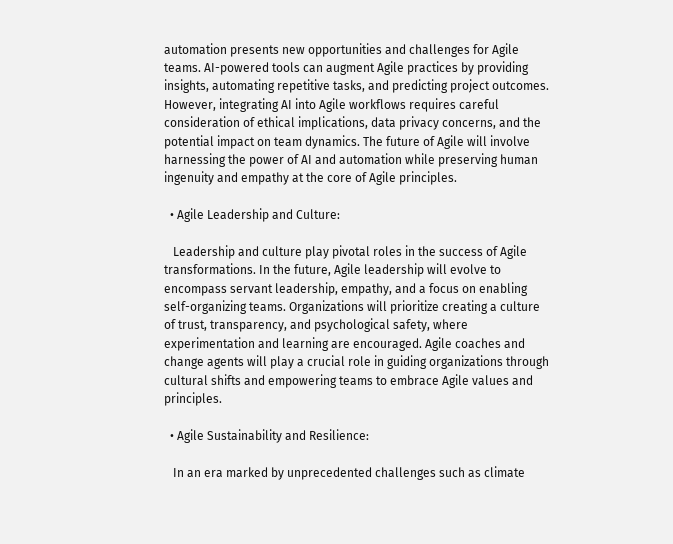automation presents new opportunities and challenges for Agile teams. AI-powered tools can augment Agile practices by providing insights, automating repetitive tasks, and predicting project outcomes. However, integrating AI into Agile workflows requires careful consideration of ethical implications, data privacy concerns, and the potential impact on team dynamics. The future of Agile will involve harnessing the power of AI and automation while preserving human ingenuity and empathy at the core of Agile principles.

  • Agile Leadership and Culture:

   Leadership and culture play pivotal roles in the success of Agile transformations. In the future, Agile leadership will evolve to encompass servant leadership, empathy, and a focus on enabling self-organizing teams. Organizations will prioritize creating a culture of trust, transparency, and psychological safety, where experimentation and learning are encouraged. Agile coaches and change agents will play a crucial role in guiding organizations through cultural shifts and empowering teams to embrace Agile values and principles.

  • Agile Sustainability and Resilience:

   In an era marked by unprecedented challenges such as climate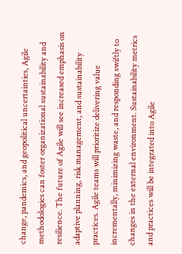change, pandemics, and geopolitical uncertainties, Agile methodologies can foster organizational sustainability and resilience. The future of Agile will see increased emphasis on adaptive planning, risk management, and sustainability practices. Agile teams will prioritize delivering value incrementally, minimizing waste, and responding swiftly to changes in the external environment. Sustainability metrics and practices will be integrated into Agile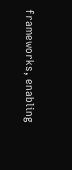frameworks, enabling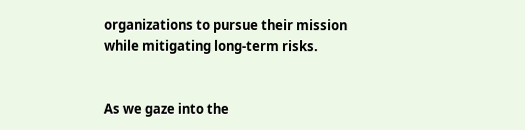organizations to pursue their mission while mitigating long-term risks.


As we gaze into the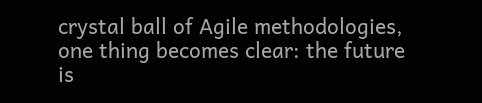crystal ball of Agile methodologies, one thing becomes clear: the future is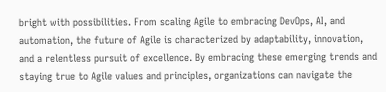bright with possibilities. From scaling Agile to embracing DevOps, AI, and automation, the future of Agile is characterized by adaptability, innovation, and a relentless pursuit of excellence. By embracing these emerging trends and staying true to Agile values and principles, organizations can navigate the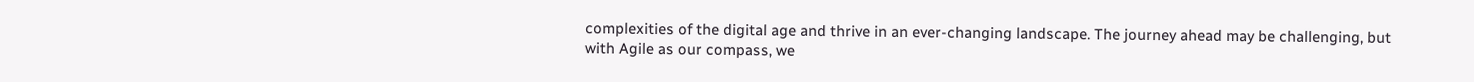complexities of the digital age and thrive in an ever-changing landscape. The journey ahead may be challenging, but with Agile as our compass, we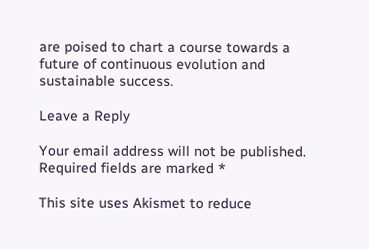are poised to chart a course towards a future of continuous evolution and sustainable success.

Leave a Reply

Your email address will not be published. Required fields are marked *

This site uses Akismet to reduce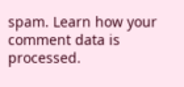spam. Learn how your comment data is processed.